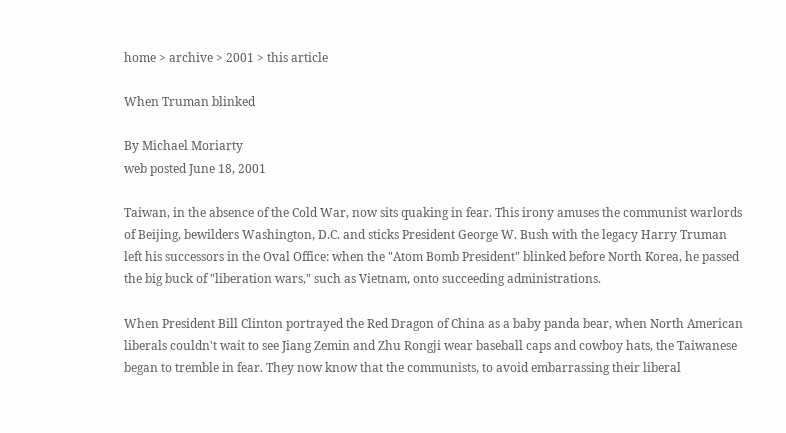home > archive > 2001 > this article

When Truman blinked

By Michael Moriarty
web posted June 18, 2001

Taiwan, in the absence of the Cold War, now sits quaking in fear. This irony amuses the communist warlords of Beijing, bewilders Washington, D.C. and sticks President George W. Bush with the legacy Harry Truman left his successors in the Oval Office: when the "Atom Bomb President" blinked before North Korea, he passed the big buck of "liberation wars," such as Vietnam, onto succeeding administrations.

When President Bill Clinton portrayed the Red Dragon of China as a baby panda bear, when North American liberals couldn't wait to see Jiang Zemin and Zhu Rongji wear baseball caps and cowboy hats, the Taiwanese began to tremble in fear. They now know that the communists, to avoid embarrassing their liberal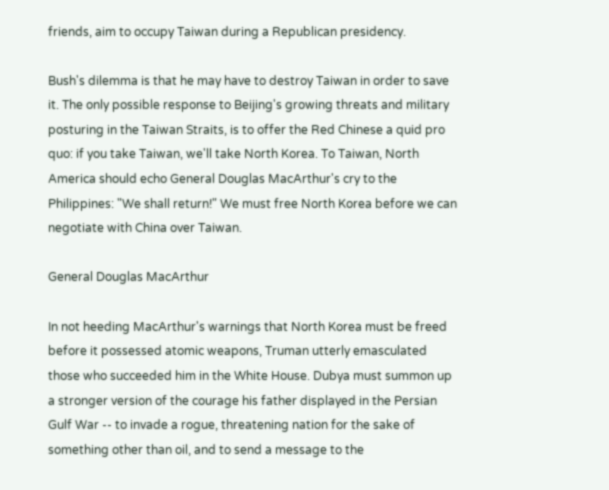friends, aim to occupy Taiwan during a Republican presidency.

Bush's dilemma is that he may have to destroy Taiwan in order to save it. The only possible response to Beijing's growing threats and military posturing in the Taiwan Straits, is to offer the Red Chinese a quid pro quo: if you take Taiwan, we'll take North Korea. To Taiwan, North America should echo General Douglas MacArthur's cry to the Philippines: "We shall return!" We must free North Korea before we can negotiate with China over Taiwan.

General Douglas MacArthur

In not heeding MacArthur's warnings that North Korea must be freed before it possessed atomic weapons, Truman utterly emasculated those who succeeded him in the White House. Dubya must summon up a stronger version of the courage his father displayed in the Persian Gulf War -- to invade a rogue, threatening nation for the sake of something other than oil, and to send a message to the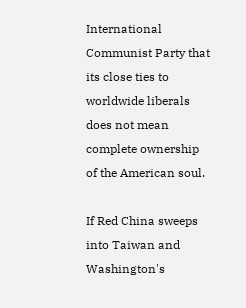International Communist Party that its close ties to worldwide liberals does not mean complete ownership of the American soul.

If Red China sweeps into Taiwan and Washington's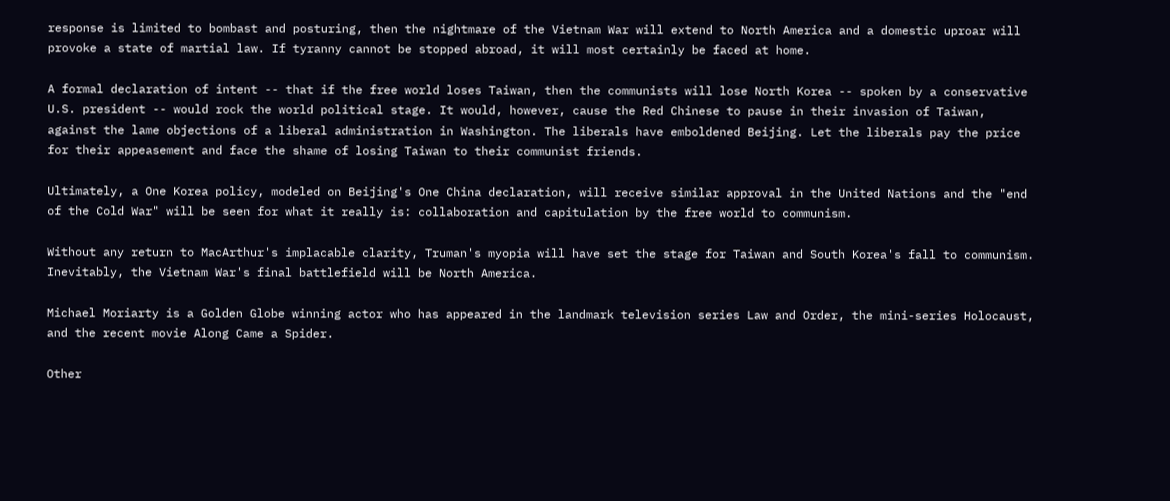response is limited to bombast and posturing, then the nightmare of the Vietnam War will extend to North America and a domestic uproar will provoke a state of martial law. If tyranny cannot be stopped abroad, it will most certainly be faced at home.

A formal declaration of intent -- that if the free world loses Taiwan, then the communists will lose North Korea -- spoken by a conservative U.S. president -- would rock the world political stage. It would, however, cause the Red Chinese to pause in their invasion of Taiwan, against the lame objections of a liberal administration in Washington. The liberals have emboldened Beijing. Let the liberals pay the price for their appeasement and face the shame of losing Taiwan to their communist friends.

Ultimately, a One Korea policy, modeled on Beijing's One China declaration, will receive similar approval in the United Nations and the "end of the Cold War" will be seen for what it really is: collaboration and capitulation by the free world to communism.

Without any return to MacArthur's implacable clarity, Truman's myopia will have set the stage for Taiwan and South Korea's fall to communism. Inevitably, the Vietnam War's final battlefield will be North America.

Michael Moriarty is a Golden Globe winning actor who has appeared in the landmark television series Law and Order, the mini-series Holocaust, and the recent movie Along Came a Spider.

Other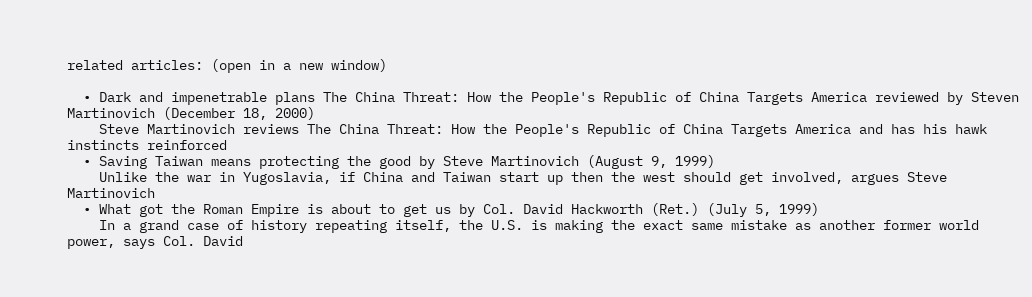related articles: (open in a new window)

  • Dark and impenetrable plans The China Threat: How the People's Republic of China Targets America reviewed by Steven Martinovich (December 18, 2000)
    Steve Martinovich reviews The China Threat: How the People's Republic of China Targets America and has his hawk instincts reinforced
  • Saving Taiwan means protecting the good by Steve Martinovich (August 9, 1999)
    Unlike the war in Yugoslavia, if China and Taiwan start up then the west should get involved, argues Steve Martinovich
  • What got the Roman Empire is about to get us by Col. David Hackworth (Ret.) (July 5, 1999)
    In a grand case of history repeating itself, the U.S. is making the exact same mistake as another former world power, says Col. David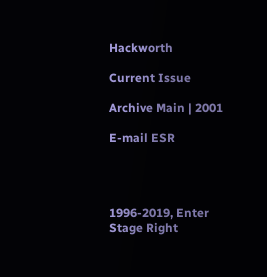Hackworth

Current Issue

Archive Main | 2001

E-mail ESR




1996-2019, Enter Stage Right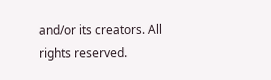and/or its creators. All rights reserved.